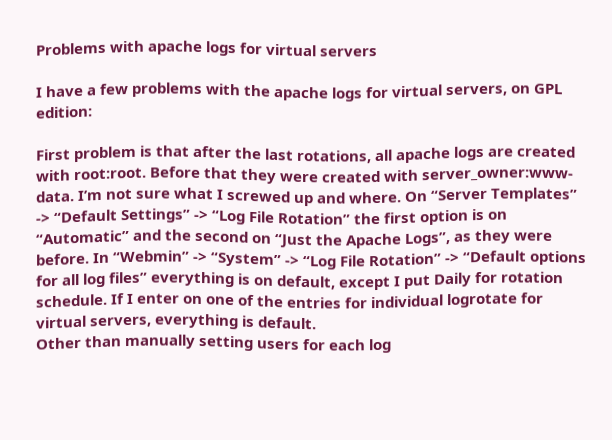Problems with apache logs for virtual servers

I have a few problems with the apache logs for virtual servers, on GPL edition:

First problem is that after the last rotations, all apache logs are created with root:root. Before that they were created with server_owner:www-data. I’m not sure what I screwed up and where. On “Server Templates” -> “Default Settings” -> “Log File Rotation” the first option is on “Automatic” and the second on “Just the Apache Logs”, as they were before. In “Webmin” -> “System” -> “Log File Rotation” -> “Default options for all log files” everything is on default, except I put Daily for rotation schedule. If I enter on one of the entries for individual logrotate for virtual servers, everything is default.
Other than manually setting users for each log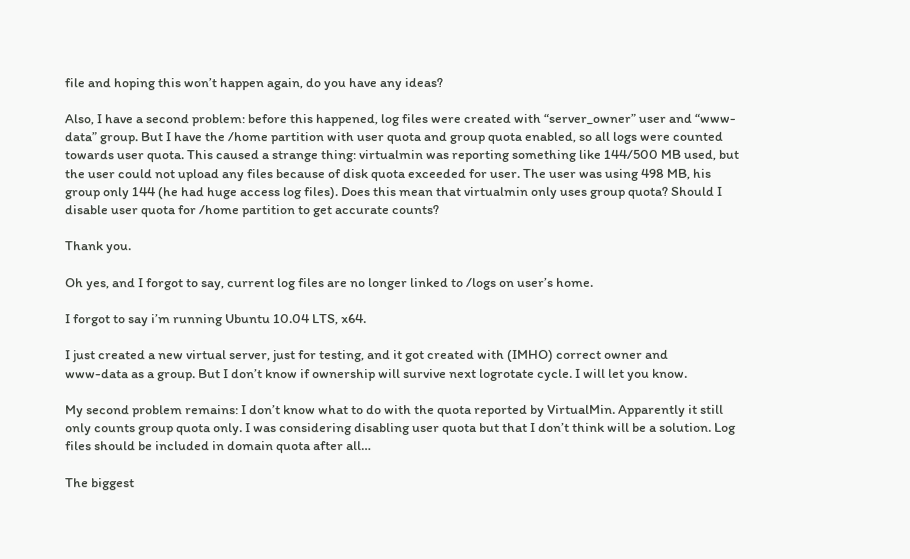file and hoping this won’t happen again, do you have any ideas?

Also, I have a second problem: before this happened, log files were created with “server_owner” user and “www-data” group. But I have the /home partition with user quota and group quota enabled, so all logs were counted towards user quota. This caused a strange thing: virtualmin was reporting something like 144/500 MB used, but the user could not upload any files because of disk quota exceeded for user. The user was using 498 MB, his group only 144 (he had huge access log files). Does this mean that virtualmin only uses group quota? Should I disable user quota for /home partition to get accurate counts?

Thank you.

Oh yes, and I forgot to say, current log files are no longer linked to /logs on user’s home.

I forgot to say i’m running Ubuntu 10.04 LTS, x64.

I just created a new virtual server, just for testing, and it got created with (IMHO) correct owner and
www-data as a group. But I don’t know if ownership will survive next logrotate cycle. I will let you know.

My second problem remains: I don’t know what to do with the quota reported by VirtualMin. Apparently it still only counts group quota only. I was considering disabling user quota but that I don’t think will be a solution. Log files should be included in domain quota after all…

The biggest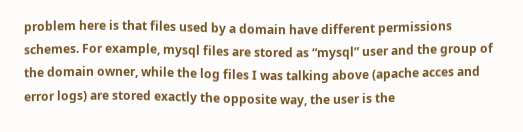problem here is that files used by a domain have different permissions schemes. For example, mysql files are stored as “mysql” user and the group of the domain owner, while the log files I was talking above (apache acces and error logs) are stored exactly the opposite way, the user is the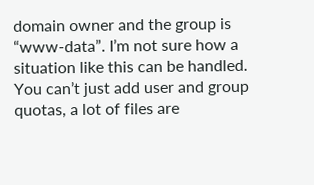domain owner and the group is “www-data”. I’m not sure how a situation like this can be handled. You can’t just add user and group quotas, a lot of files are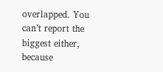overlapped. You can’t report the biggest either, because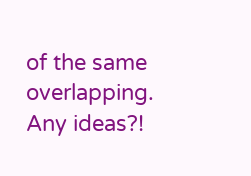of the same overlapping. Any ideas?!